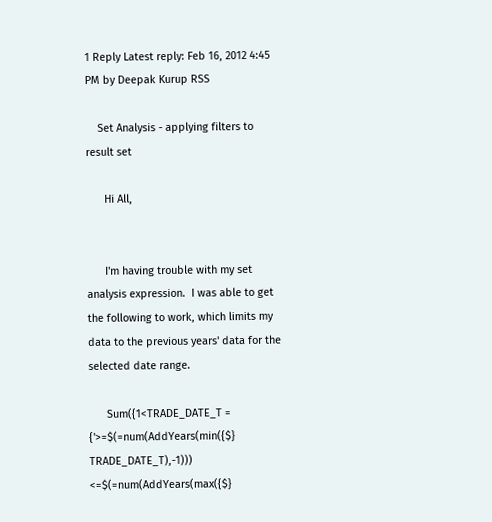1 Reply Latest reply: Feb 16, 2012 4:45 PM by Deepak Kurup RSS

    Set Analysis - applying filters to result set

      Hi All,


      I'm having trouble with my set analysis expression.  I was able to get the following to work, which limits my data to the previous years' data for the selected date range.

      Sum({1<TRADE_DATE_T = {'>=$(=num(AddYears(min({$} TRADE_DATE_T),-1))) <=$(=num(AddYears(max({$}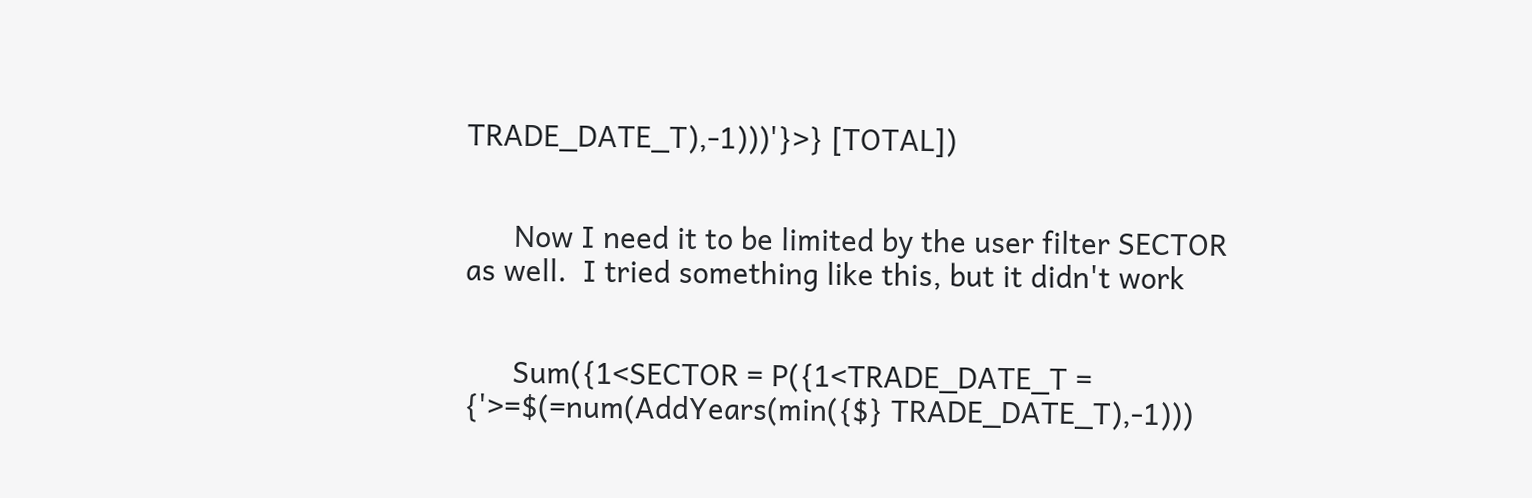TRADE_DATE_T),-1)))'}>} [TOTAL])


      Now I need it to be limited by the user filter SECTOR as well.  I tried something like this, but it didn't work


      Sum({1<SECTOR = P({1<TRADE_DATE_T = {'>=$(=num(AddYears(min({$} TRADE_DATE_T),-1)))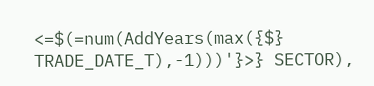<=$(=num(AddYears(max({$} TRADE_DATE_T),-1)))'}>} SECTOR),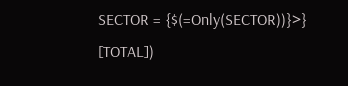SECTOR = {$(=Only(SECTOR))}>} [TOTAL])